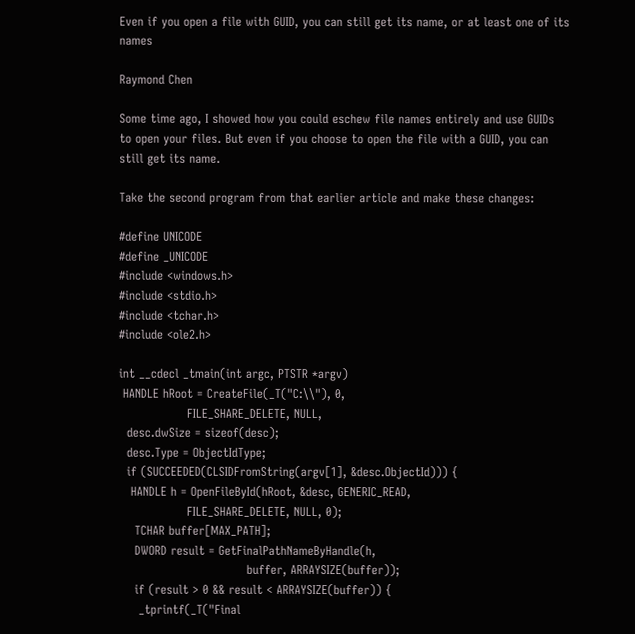Even if you open a file with GUID, you can still get its name, or at least one of its names

Raymond Chen

Some time ago, I showed how you could eschew file names entirely and use GUIDs to open your files. But even if you choose to open the file with a GUID, you can still get its name.

Take the second program from that earlier article and make these changes:

#define UNICODE
#define _UNICODE
#include <windows.h>
#include <stdio.h>
#include <tchar.h>
#include <ole2.h>

int __cdecl _tmain(int argc, PTSTR *argv)
 HANDLE hRoot = CreateFile(_T("C:\\"), 0,
                 FILE_SHARE_DELETE, NULL,
  desc.dwSize = sizeof(desc);
  desc.Type = ObjectIdType;
  if (SUCCEEDED(CLSIDFromString(argv[1], &desc.ObjectId))) {
   HANDLE h = OpenFileById(hRoot, &desc, GENERIC_READ,
                 FILE_SHARE_DELETE, NULL, 0);
    TCHAR buffer[MAX_PATH];
    DWORD result = GetFinalPathNameByHandle(h,
                                buffer, ARRAYSIZE(buffer));
    if (result > 0 && result < ARRAYSIZE(buffer)) {
     _tprintf(_T("Final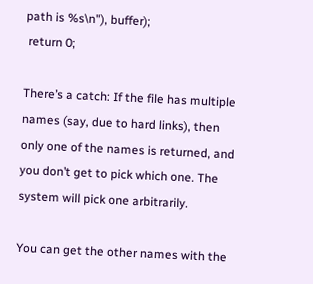path is %s\n"), buffer);
 return 0;

There’s a catch: If the file has multiple names (say, due to hard links), then only one of the names is returned, and you don’t get to pick which one. The system will pick one arbitrarily.

You can get the other names with the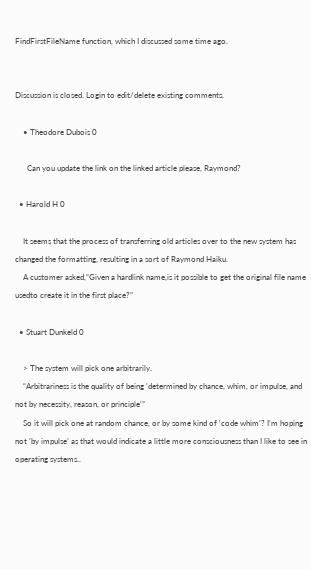FindFirstFileName function, which I discussed some time ago.


Discussion is closed. Login to edit/delete existing comments.

    • Theodore Dubois 0

      Can you update the link on the linked article please, Raymond?

  • Harold H 0

    It seems that the process of transferring old articles over to the new system has changed the formatting, resulting in a sort of Raymond Haiku.
    A customer asked,“Given a hardlink name,is it possible to get the original file name usedto create it in the first place?”

  • Stuart Dunkeld 0

    > The system will pick one arbitrarily.
    “Arbitrariness is the quality of being ‘determined by chance, whim, or impulse, and not by necessity, reason, or principle'”
    So it will pick one at random chance, or by some kind of ‘code whim’? I’m hoping not ‘by impulse’ as that would indicate a little more consciousness than I like to see in operating systems..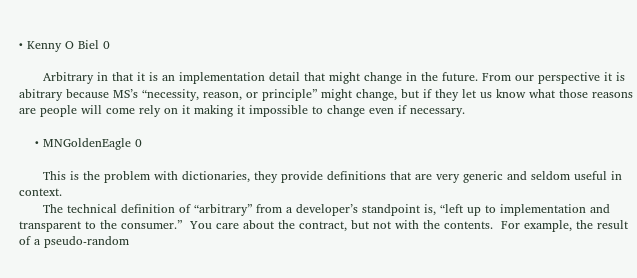• Kenny O Biel 0

      Arbitrary in that it is an implementation detail that might change in the future. From our perspective it is abitrary because MS’s “necessity, reason, or principle” might change, but if they let us know what those reasons are people will come rely on it making it impossible to change even if necessary.

    • MNGoldenEagle 0

      This is the problem with dictionaries, they provide definitions that are very generic and seldom useful in context.
      The technical definition of “arbitrary” from a developer’s standpoint is, “left up to implementation and transparent to the consumer.”  You care about the contract, but not with the contents.  For example, the result of a pseudo-random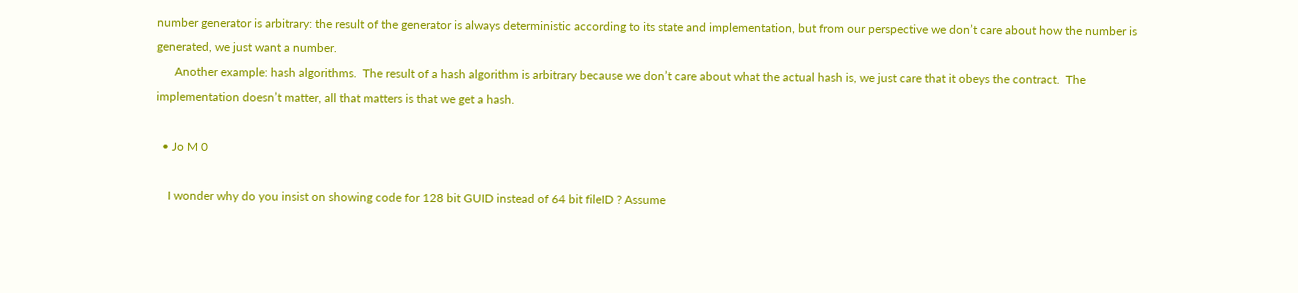number generator is arbitrary: the result of the generator is always deterministic according to its state and implementation, but from our perspective we don’t care about how the number is generated, we just want a number.
      Another example: hash algorithms.  The result of a hash algorithm is arbitrary because we don’t care about what the actual hash is, we just care that it obeys the contract.  The implementation doesn’t matter, all that matters is that we get a hash.

  • Jo M 0

    I wonder why do you insist on showing code for 128 bit GUID instead of 64 bit fileID ? Assume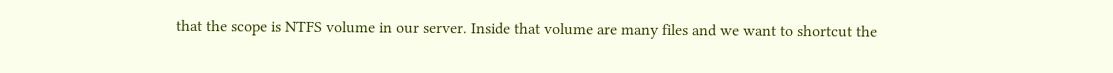that the scope is NTFS volume in our server. Inside that volume are many files and we want to shortcut the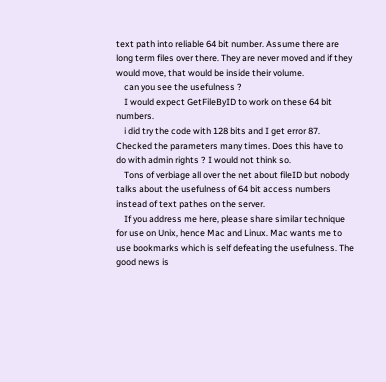text path into reliable 64 bit number. Assume there are long term files over there. They are never moved and if they would move, that would be inside their volume.
    can you see the usefulness ?
    I would expect GetFileByID to work on these 64 bit numbers.
    i did try the code with 128 bits and I get error 87. Checked the parameters many times. Does this have to do with admin rights ? I would not think so.
    Tons of verbiage all over the net about fileID but nobody talks about the usefulness of 64 bit access numbers instead of text pathes on the server.
    If you address me here, please share similar technique for use on Unix, hence Mac and Linux. Mac wants me to use bookmarks which is self defeating the usefulness. The good news is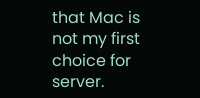that Mac is not my first choice for server.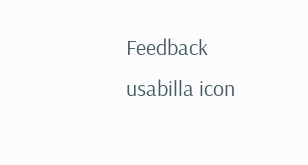Feedback usabilla icon